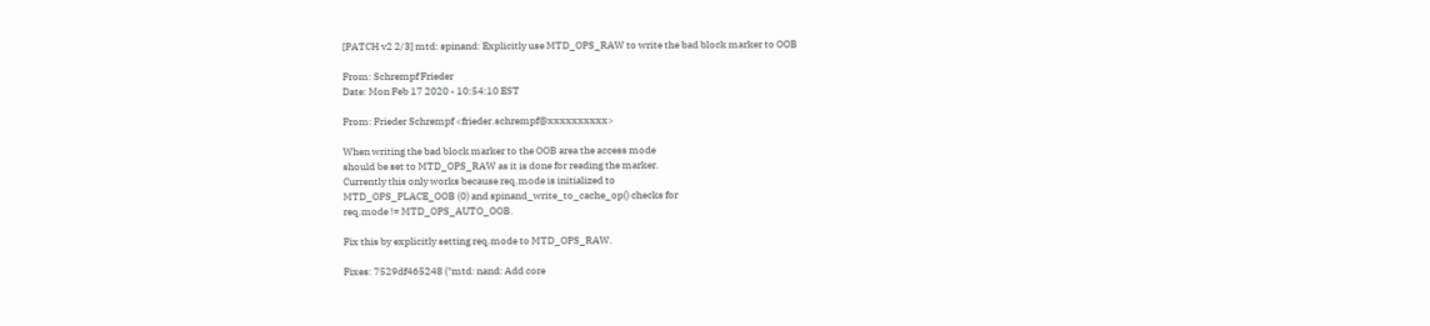[PATCH v2 2/3] mtd: spinand: Explicitly use MTD_OPS_RAW to write the bad block marker to OOB

From: Schrempf Frieder
Date: Mon Feb 17 2020 - 10:54:10 EST

From: Frieder Schrempf <frieder.schrempf@xxxxxxxxxx>

When writing the bad block marker to the OOB area the access mode
should be set to MTD_OPS_RAW as it is done for reading the marker.
Currently this only works because req.mode is initialized to
MTD_OPS_PLACE_OOB (0) and spinand_write_to_cache_op() checks for
req.mode != MTD_OPS_AUTO_OOB.

Fix this by explicitly setting req.mode to MTD_OPS_RAW.

Fixes: 7529df465248 ("mtd: nand: Add core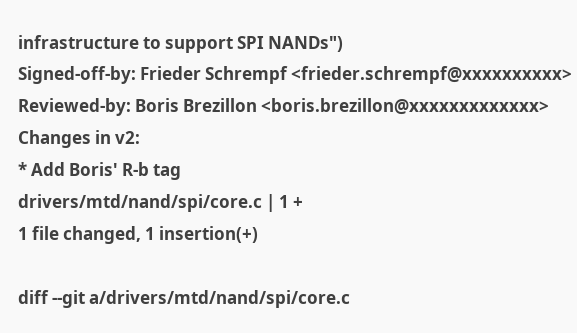infrastructure to support SPI NANDs")
Signed-off-by: Frieder Schrempf <frieder.schrempf@xxxxxxxxxx>
Reviewed-by: Boris Brezillon <boris.brezillon@xxxxxxxxxxxxx>
Changes in v2:
* Add Boris' R-b tag
drivers/mtd/nand/spi/core.c | 1 +
1 file changed, 1 insertion(+)

diff --git a/drivers/mtd/nand/spi/core.c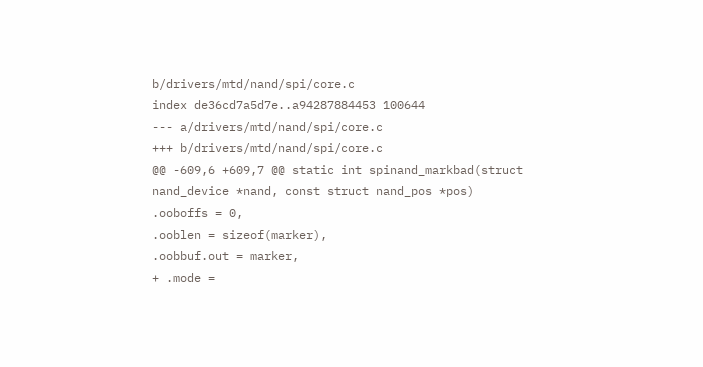b/drivers/mtd/nand/spi/core.c
index de36cd7a5d7e..a94287884453 100644
--- a/drivers/mtd/nand/spi/core.c
+++ b/drivers/mtd/nand/spi/core.c
@@ -609,6 +609,7 @@ static int spinand_markbad(struct nand_device *nand, const struct nand_pos *pos)
.ooboffs = 0,
.ooblen = sizeof(marker),
.oobbuf.out = marker,
+ .mode =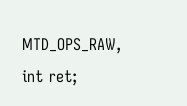MTD_OPS_RAW,
int ret;